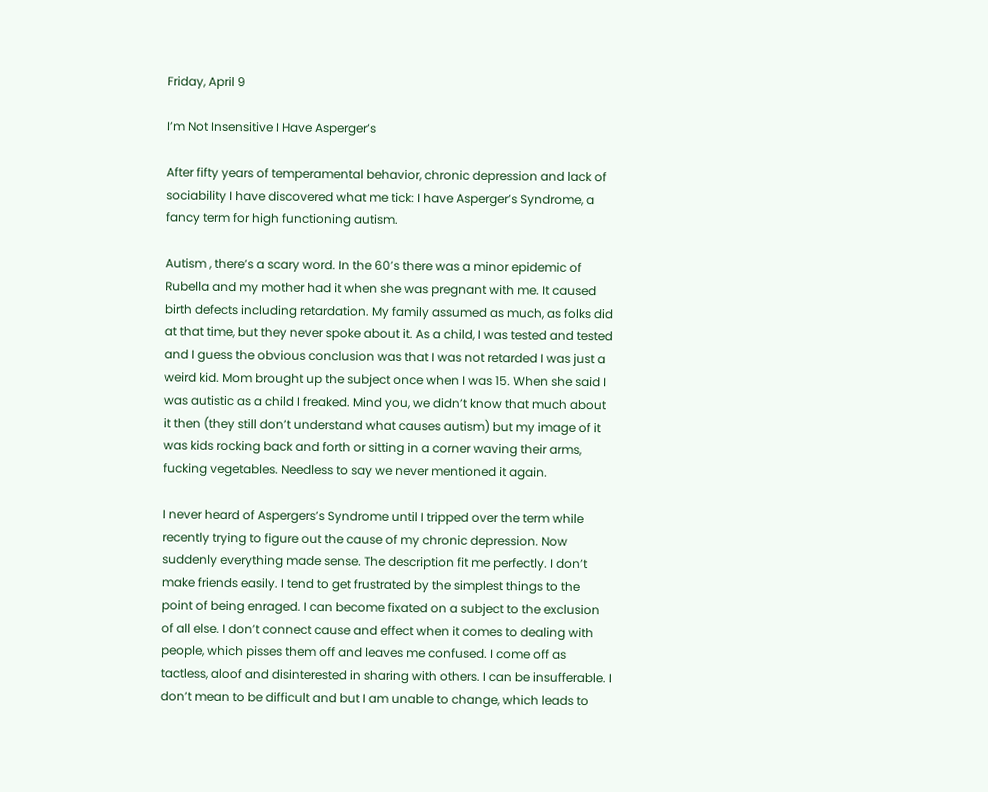Friday, April 9

I’m Not Insensitive I Have Asperger’s

After fifty years of temperamental behavior, chronic depression and lack of sociability I have discovered what me tick: I have Asperger’s Syndrome, a fancy term for high functioning autism.

Autism , there’s a scary word. In the 60’s there was a minor epidemic of Rubella and my mother had it when she was pregnant with me. It caused birth defects including retardation. My family assumed as much, as folks did at that time, but they never spoke about it. As a child, I was tested and tested and I guess the obvious conclusion was that I was not retarded I was just a weird kid. Mom brought up the subject once when I was 15. When she said I was autistic as a child I freaked. Mind you, we didn’t know that much about it then (they still don’t understand what causes autism) but my image of it was kids rocking back and forth or sitting in a corner waving their arms, fucking vegetables. Needless to say we never mentioned it again.

I never heard of Aspergers’s Syndrome until I tripped over the term while recently trying to figure out the cause of my chronic depression. Now suddenly everything made sense. The description fit me perfectly. I don’t make friends easily. I tend to get frustrated by the simplest things to the point of being enraged. I can become fixated on a subject to the exclusion of all else. I don’t connect cause and effect when it comes to dealing with people, which pisses them off and leaves me confused. I come off as tactless, aloof and disinterested in sharing with others. I can be insufferable. I don’t mean to be difficult and but I am unable to change, which leads to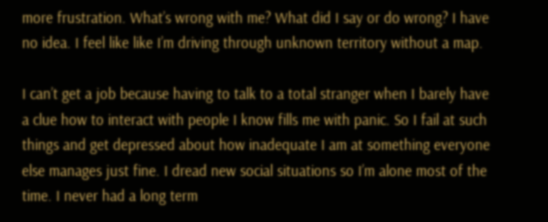more frustration. What’s wrong with me? What did I say or do wrong? I have no idea. I feel like like I’m driving through unknown territory without a map.

I can’t get a job because having to talk to a total stranger when I barely have a clue how to interact with people I know fills me with panic. So I fail at such things and get depressed about how inadequate I am at something everyone else manages just fine. I dread new social situations so I’m alone most of the time. I never had a long term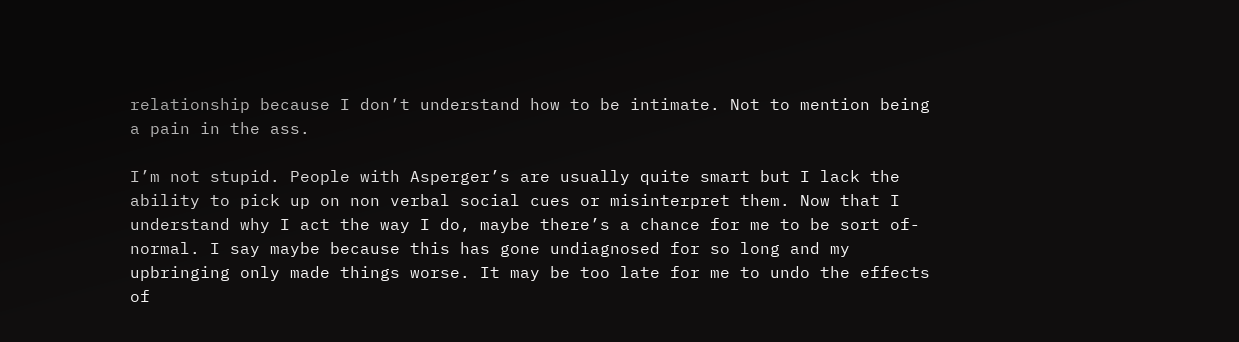relationship because I don’t understand how to be intimate. Not to mention being a pain in the ass.

I’m not stupid. People with Asperger’s are usually quite smart but I lack the ability to pick up on non verbal social cues or misinterpret them. Now that I understand why I act the way I do, maybe there’s a chance for me to be sort of- normal. I say maybe because this has gone undiagnosed for so long and my upbringing only made things worse. It may be too late for me to undo the effects of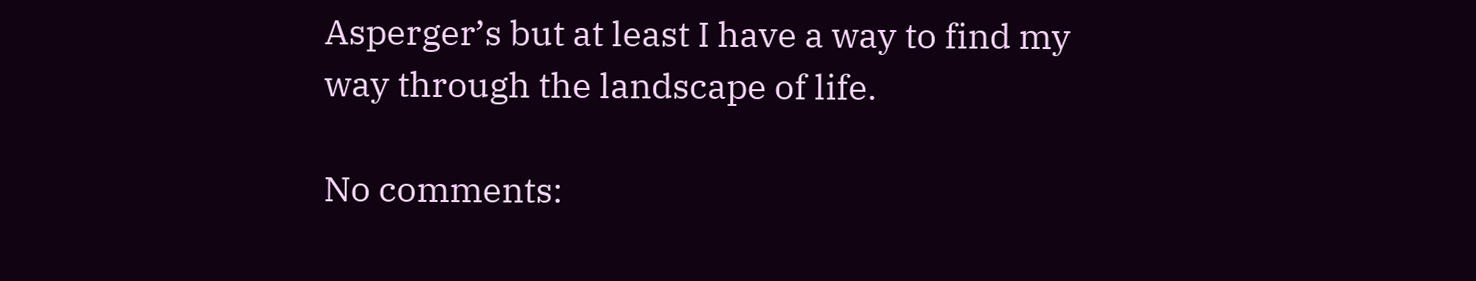Asperger’s but at least I have a way to find my way through the landscape of life.

No comments: